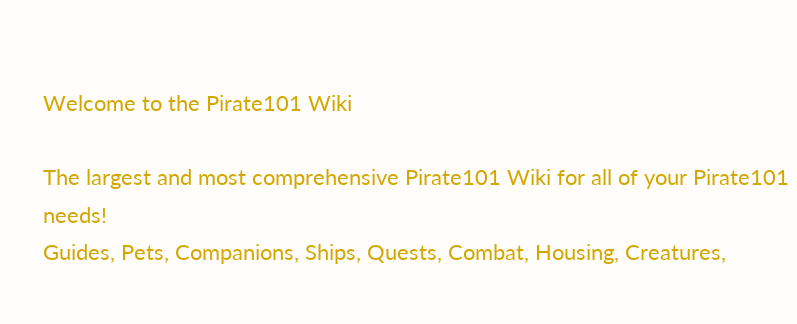Welcome to the Pirate101 Wiki

The largest and most comprehensive Pirate101 Wiki for all of your Pirate101 needs!
Guides, Pets, Companions, Ships, Quests, Combat, Housing, Creatures,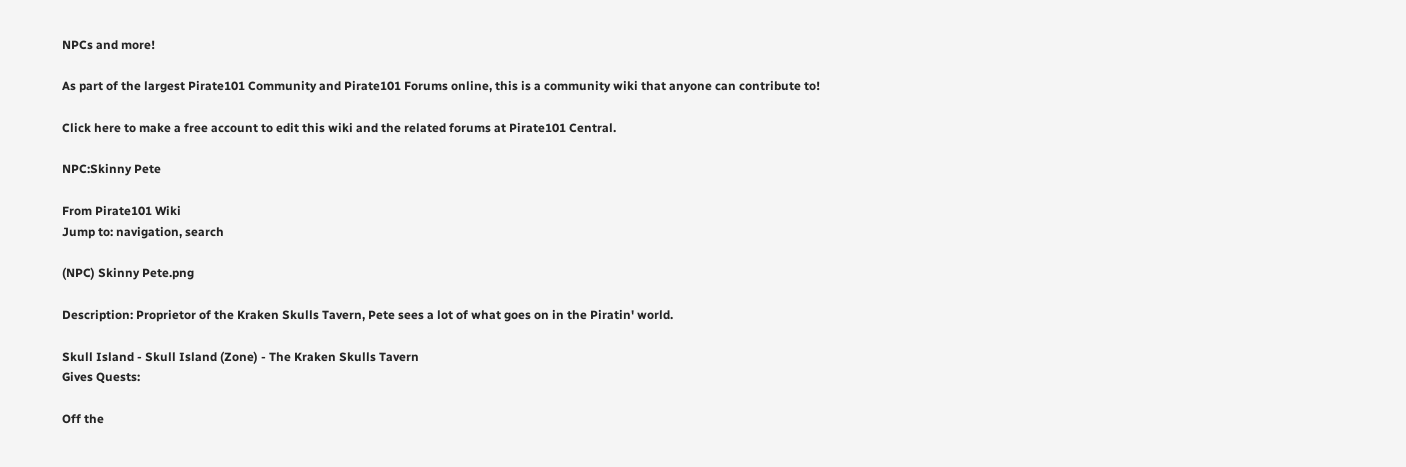NPCs and more!

As part of the largest Pirate101 Community and Pirate101 Forums online, this is a community wiki that anyone can contribute to!

Click here to make a free account to edit this wiki and the related forums at Pirate101 Central.

NPC:Skinny Pete

From Pirate101 Wiki
Jump to: navigation, search

(NPC) Skinny Pete.png

Description: Proprietor of the Kraken Skulls Tavern, Pete sees a lot of what goes on in the Piratin' world.

Skull Island - Skull Island (Zone) - The Kraken Skulls Tavern
Gives Quests:

Off the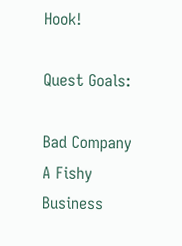Hook!

Quest Goals:

Bad Company
A Fishy Business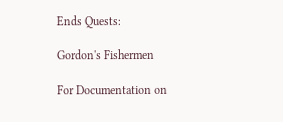Ends Quests:

Gordon's Fishermen

For Documentation on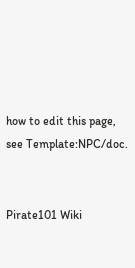how to edit this page, see Template:NPC/doc.


Pirate101 Wiki